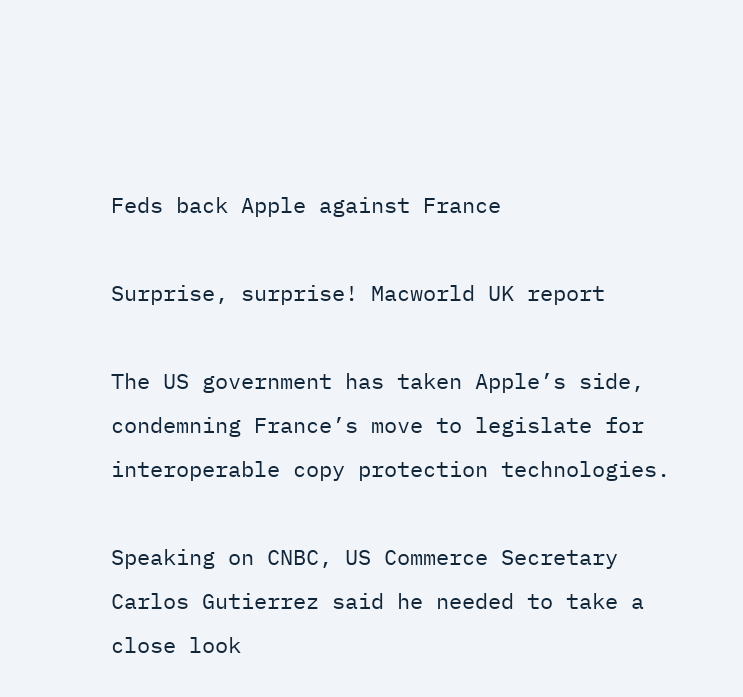Feds back Apple against France

Surprise, surprise! Macworld UK report

The US government has taken Apple’s side, condemning France’s move to legislate for interoperable copy protection technologies.

Speaking on CNBC, US Commerce Secretary Carlos Gutierrez said he needed to take a close look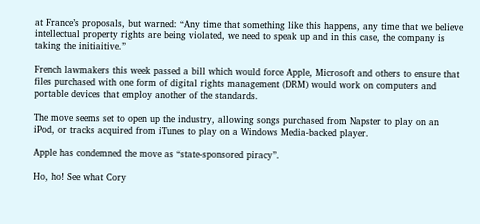at France’s proposals, but warned: “Any time that something like this happens, any time that we believe intellectual property rights are being violated, we need to speak up and in this case, the company is taking the initiaitive.”

French lawmakers this week passed a bill which would force Apple, Microsoft and others to ensure that files purchased with one form of digital rights management (DRM) would work on computers and portable devices that employ another of the standards.

The move seems set to open up the industry, allowing songs purchased from Napster to play on an iPod, or tracks acquired from iTunes to play on a Windows Media-backed player.

Apple has condemned the move as “state-sponsored piracy”.

Ho, ho! See what Cory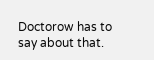Doctorow has to say about that.